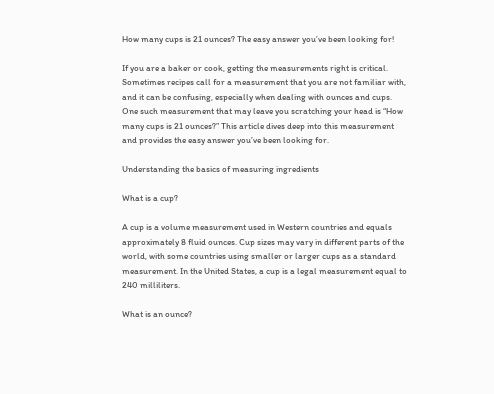How many cups is 21 ounces? The easy answer you’ve been looking for!

If you are a baker or cook, getting the measurements right is critical. Sometimes recipes call for a measurement that you are not familiar with, and it can be confusing, especially when dealing with ounces and cups. One such measurement that may leave you scratching your head is “How many cups is 21 ounces?” This article dives deep into this measurement and provides the easy answer you’ve been looking for.

Understanding the basics of measuring ingredients

What is a cup?

A cup is a volume measurement used in Western countries and equals approximately 8 fluid ounces. Cup sizes may vary in different parts of the world, with some countries using smaller or larger cups as a standard measurement. In the United States, a cup is a legal measurement equal to 240 milliliters.

What is an ounce?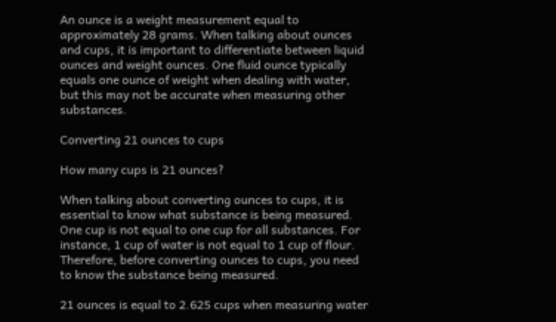An ounce is a weight measurement equal to approximately 28 grams. When talking about ounces and cups, it is important to differentiate between liquid ounces and weight ounces. One fluid ounce typically equals one ounce of weight when dealing with water, but this may not be accurate when measuring other substances.

Converting 21 ounces to cups

How many cups is 21 ounces?

When talking about converting ounces to cups, it is essential to know what substance is being measured. One cup is not equal to one cup for all substances. For instance, 1 cup of water is not equal to 1 cup of flour. Therefore, before converting ounces to cups, you need to know the substance being measured.

21 ounces is equal to 2.625 cups when measuring water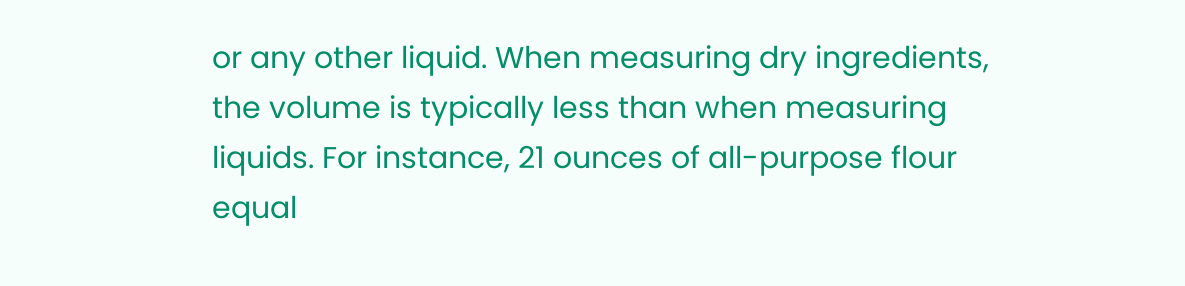or any other liquid. When measuring dry ingredients, the volume is typically less than when measuring liquids. For instance, 21 ounces of all-purpose flour equal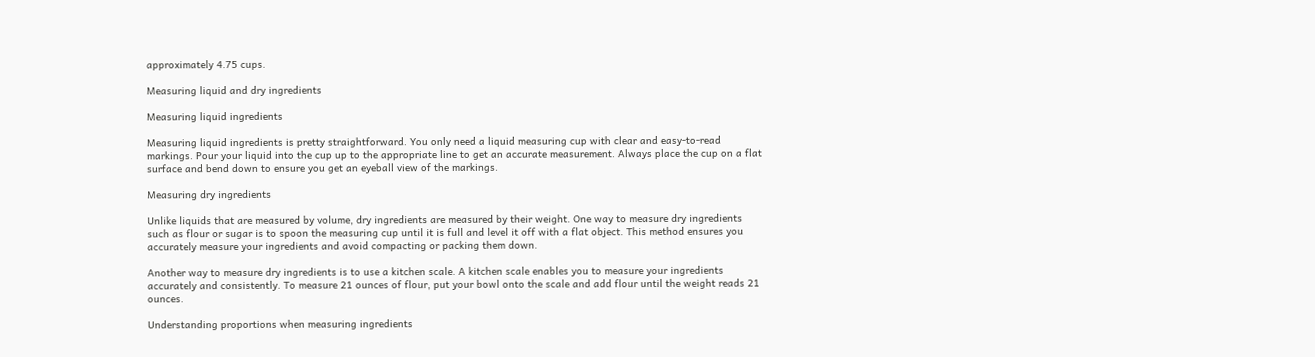approximately 4.75 cups.

Measuring liquid and dry ingredients

Measuring liquid ingredients

Measuring liquid ingredients is pretty straightforward. You only need a liquid measuring cup with clear and easy-to-read markings. Pour your liquid into the cup up to the appropriate line to get an accurate measurement. Always place the cup on a flat surface and bend down to ensure you get an eyeball view of the markings.

Measuring dry ingredients

Unlike liquids that are measured by volume, dry ingredients are measured by their weight. One way to measure dry ingredients such as flour or sugar is to spoon the measuring cup until it is full and level it off with a flat object. This method ensures you accurately measure your ingredients and avoid compacting or packing them down.

Another way to measure dry ingredients is to use a kitchen scale. A kitchen scale enables you to measure your ingredients accurately and consistently. To measure 21 ounces of flour, put your bowl onto the scale and add flour until the weight reads 21 ounces.

Understanding proportions when measuring ingredients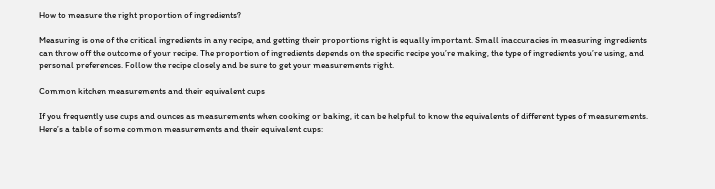How to measure the right proportion of ingredients?

Measuring is one of the critical ingredients in any recipe, and getting their proportions right is equally important. Small inaccuracies in measuring ingredients can throw off the outcome of your recipe. The proportion of ingredients depends on the specific recipe you’re making, the type of ingredients you’re using, and personal preferences. Follow the recipe closely and be sure to get your measurements right.

Common kitchen measurements and their equivalent cups

If you frequently use cups and ounces as measurements when cooking or baking, it can be helpful to know the equivalents of different types of measurements. Here’s a table of some common measurements and their equivalent cups: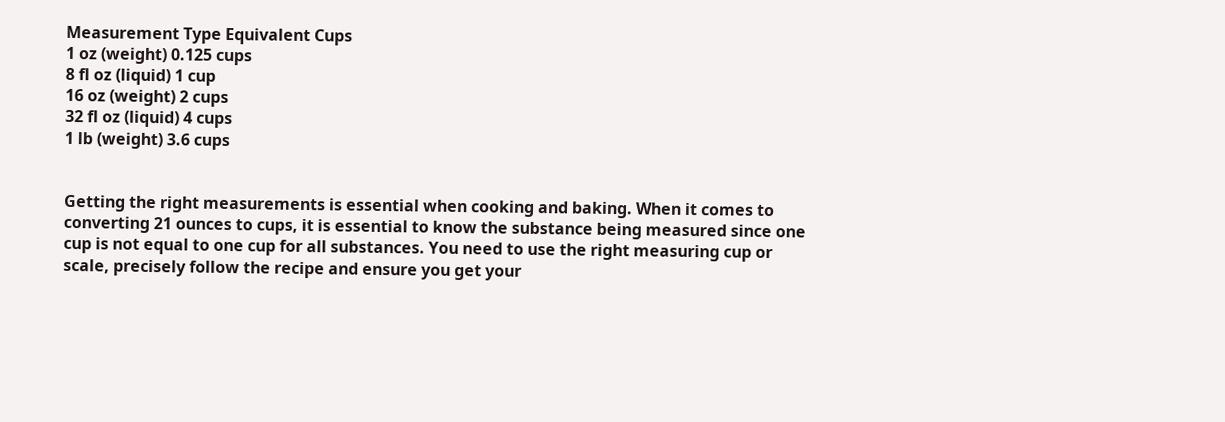Measurement Type Equivalent Cups
1 oz (weight) 0.125 cups
8 fl oz (liquid) 1 cup
16 oz (weight) 2 cups
32 fl oz (liquid) 4 cups
1 lb (weight) 3.6 cups


Getting the right measurements is essential when cooking and baking. When it comes to converting 21 ounces to cups, it is essential to know the substance being measured since one cup is not equal to one cup for all substances. You need to use the right measuring cup or scale, precisely follow the recipe and ensure you get your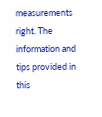measurements right. The information and tips provided in this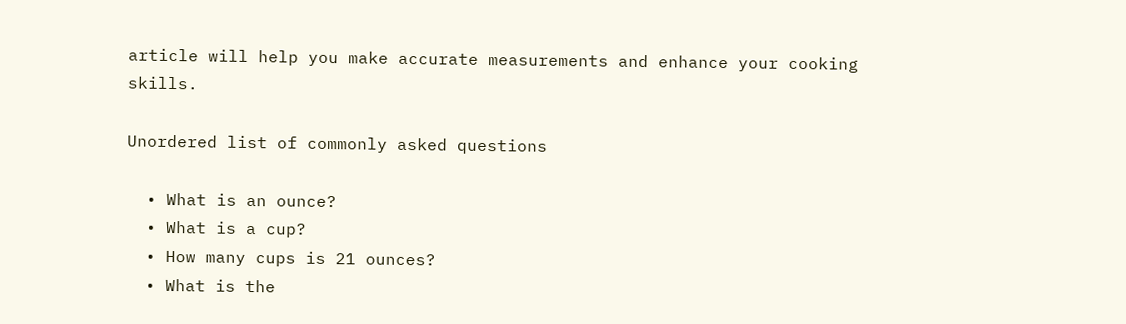article will help you make accurate measurements and enhance your cooking skills.

Unordered list of commonly asked questions

  • What is an ounce?
  • What is a cup?
  • How many cups is 21 ounces?
  • What is the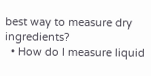best way to measure dry ingredients?
  • How do I measure liquid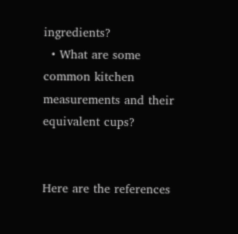ingredients?
  • What are some common kitchen measurements and their equivalent cups?


Here are the references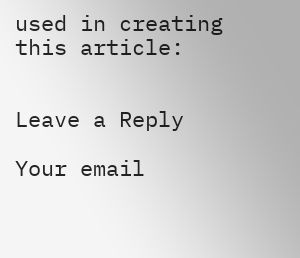used in creating this article:


Leave a Reply

Your email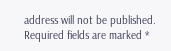address will not be published. Required fields are marked *